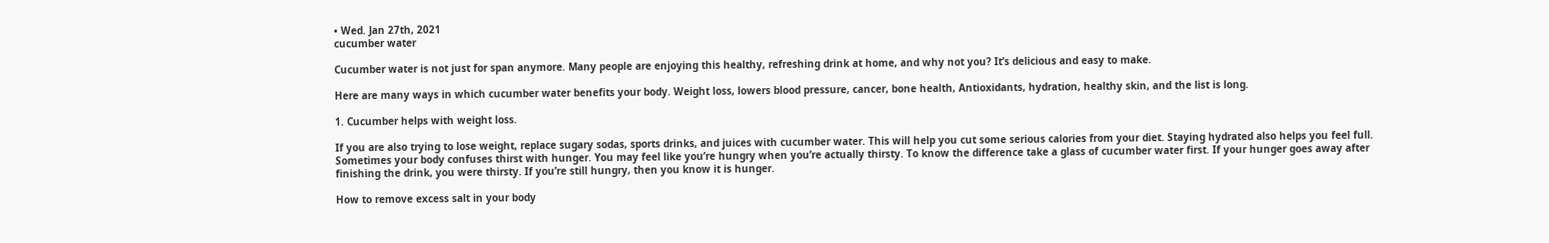• Wed. Jan 27th, 2021
cucumber water

Cucumber water is not just for span anymore. Many people are enjoying this healthy, refreshing drink at home, and why not you? It’s delicious and easy to make.

Here are many ways in which cucumber water benefits your body. Weight loss, lowers blood pressure, cancer, bone health, Antioxidants, hydration, healthy skin, and the list is long.

1. Cucumber helps with weight loss.

If you are also trying to lose weight, replace sugary sodas, sports drinks, and juices with cucumber water. This will help you cut some serious calories from your diet. Staying hydrated also helps you feel full. Sometimes your body confuses thirst with hunger. You may feel like you’re hungry when you’re actually thirsty. To know the difference take a glass of cucumber water first. If your hunger goes away after finishing the drink, you were thirsty. If you’re still hungry, then you know it is hunger.

How to remove excess salt in your body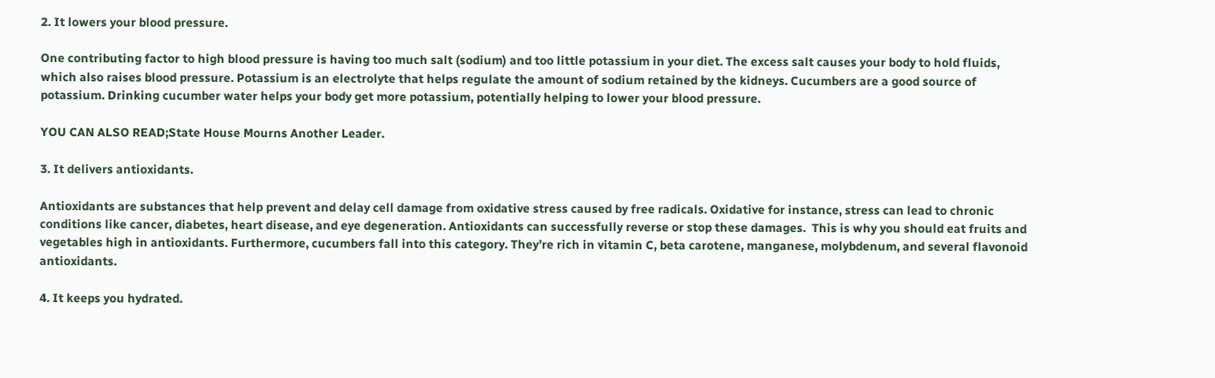2. It lowers your blood pressure.

One contributing factor to high blood pressure is having too much salt (sodium) and too little potassium in your diet. The excess salt causes your body to hold fluids, which also raises blood pressure. Potassium is an electrolyte that helps regulate the amount of sodium retained by the kidneys. Cucumbers are a good source of potassium. Drinking cucumber water helps your body get more potassium, potentially helping to lower your blood pressure.

YOU CAN ALSO READ;State House Mourns Another Leader.

3. It delivers antioxidants.

Antioxidants are substances that help prevent and delay cell damage from oxidative stress caused by free radicals. Oxidative for instance, stress can lead to chronic conditions like cancer, diabetes, heart disease, and eye degeneration. Antioxidants can successfully reverse or stop these damages.  This is why you should eat fruits and vegetables high in antioxidants. Furthermore, cucumbers fall into this category. They’re rich in vitamin C, beta carotene, manganese, molybdenum, and several flavonoid antioxidants.

4. It keeps you hydrated.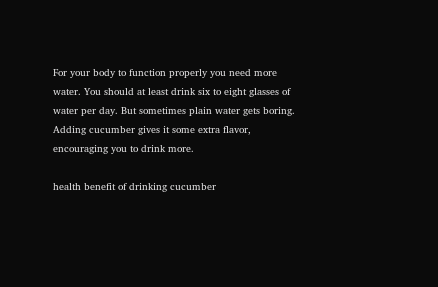For your body to function properly you need more water. You should at least drink six to eight glasses of water per day. But sometimes plain water gets boring. Adding cucumber gives it some extra flavor, encouraging you to drink more.

health benefit of drinking cucumber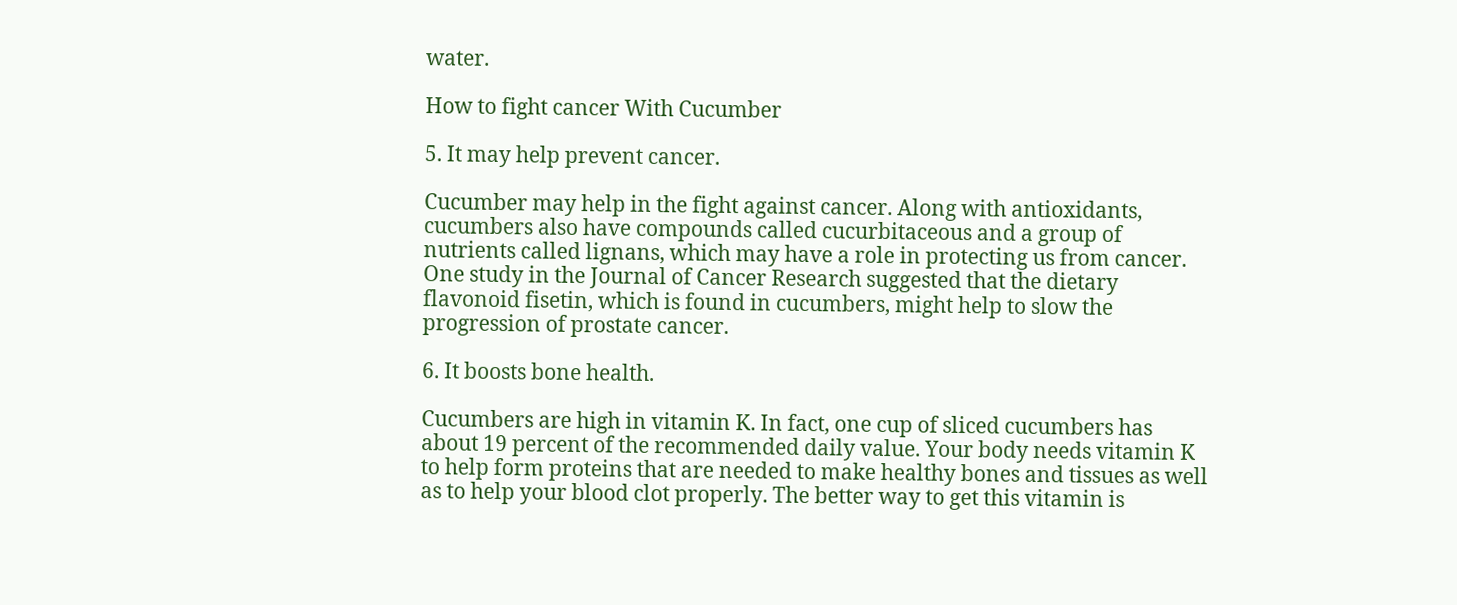water.

How to fight cancer With Cucumber

5. It may help prevent cancer.

Cucumber may help in the fight against cancer. Along with antioxidants, cucumbers also have compounds called cucurbitaceous and a group of nutrients called lignans, which may have a role in protecting us from cancer. One study in the Journal of Cancer Research suggested that the dietary flavonoid fisetin, which is found in cucumbers, might help to slow the progression of prostate cancer.

6. It boosts bone health.

Cucumbers are high in vitamin K. In fact, one cup of sliced cucumbers has about 19 percent of the recommended daily value. Your body needs vitamin K to help form proteins that are needed to make healthy bones and tissues as well as to help your blood clot properly. The better way to get this vitamin is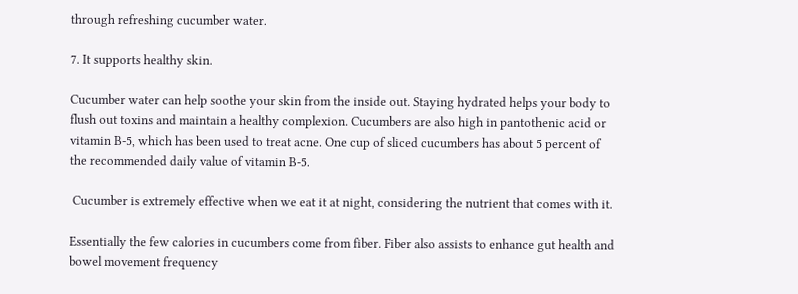through refreshing cucumber water.

7. It supports healthy skin.

Cucumber water can help soothe your skin from the inside out. Staying hydrated helps your body to flush out toxins and maintain a healthy complexion. Cucumbers are also high in pantothenic acid or vitamin B-5, which has been used to treat acne. One cup of sliced cucumbers has about 5 percent of the recommended daily value of vitamin B-5.

 Cucumber is extremely effective when we eat it at night, considering the nutrient that comes with it.

Essentially the few calories in cucumbers come from fiber. Fiber also assists to enhance gut health and bowel movement frequency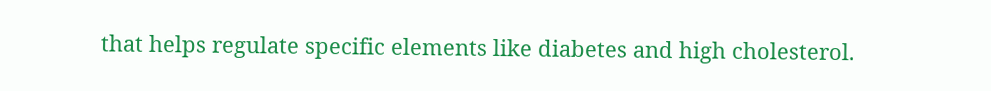that helps regulate specific elements like diabetes and high cholesterol.